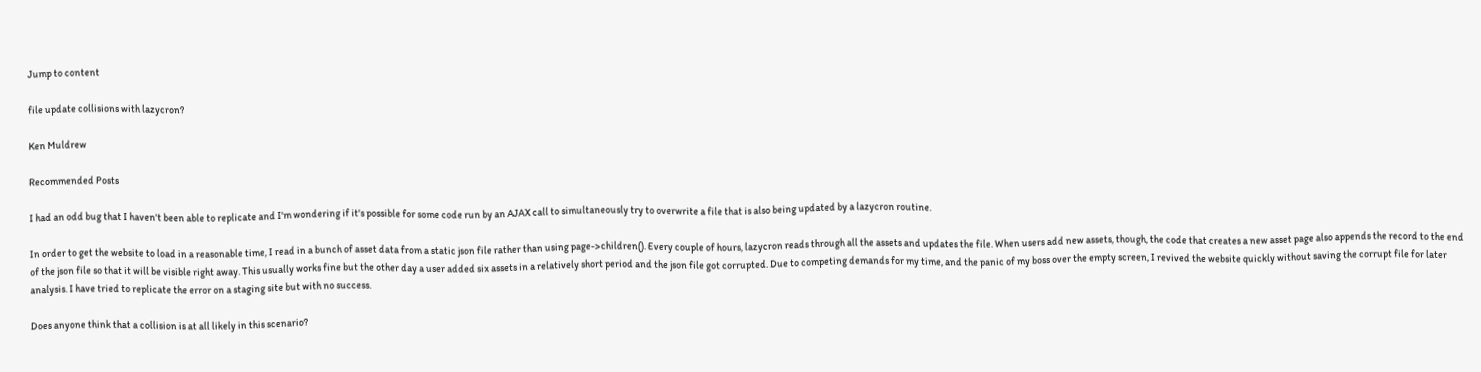Jump to content

file update collisions with lazycron?

Ken Muldrew

Recommended Posts

I had an odd bug that I haven't been able to replicate and I'm wondering if it's possible for some code run by an AJAX call to simultaneously try to overwrite a file that is also being updated by a lazycron routine.

In order to get the website to load in a reasonable time, I read in a bunch of asset data from a static json file rather than using page->children(). Every couple of hours, lazycron reads through all the assets and updates the file. When users add new assets, though, the code that creates a new asset page also appends the record to the end of the json file so that it will be visible right away. This usually works fine but the other day a user added six assets in a relatively short period and the json file got corrupted. Due to competing demands for my time, and the panic of my boss over the empty screen, I revived the website quickly without saving the corrupt file for later analysis. I have tried to replicate the error on a staging site but with no success.

Does anyone think that a collision is at all likely in this scenario?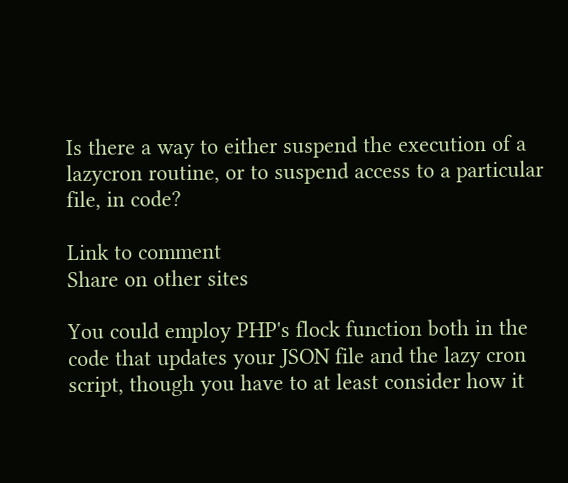Is there a way to either suspend the execution of a lazycron routine, or to suspend access to a particular file, in code?

Link to comment
Share on other sites

You could employ PHP's flock function both in the code that updates your JSON file and the lazy cron script, though you have to at least consider how it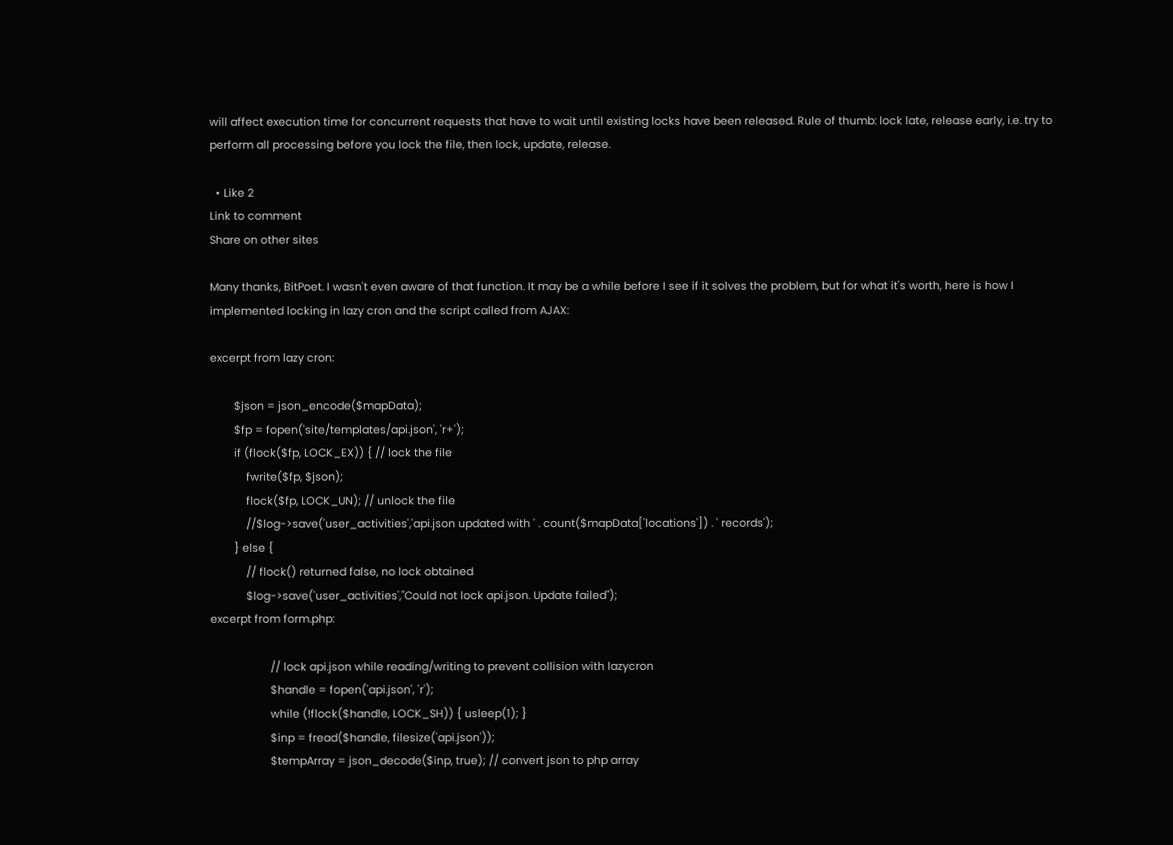will affect execution time for concurrent requests that have to wait until existing locks have been released. Rule of thumb: lock late, release early, i.e. try to perform all processing before you lock the file, then lock, update, release.

  • Like 2
Link to comment
Share on other sites

Many thanks, BitPoet. I wasn't even aware of that function. It may be a while before I see if it solves the problem, but for what it's worth, here is how I implemented locking in lazy cron and the script called from AJAX:

excerpt from lazy cron:

        $json = json_encode($mapData);
        $fp = fopen('site/templates/api.json', 'r+');
        if (flock($fp, LOCK_EX)) { // lock the file
            fwrite($fp, $json);
            flock($fp, LOCK_UN); // unlock the file
            //$log->save('user_activities','api.json updated with ' . count($mapData['locations']) . ' records');
        } else {
            // flock() returned false, no lock obtained
            $log->save('user_activities',"Could not lock api.json. Update failed");
excerpt from form.php:

                    // lock api.json while reading/writing to prevent collision with lazycron
                    $handle = fopen('api.json', 'r');
                    while (!flock($handle, LOCK_SH)) { usleep(1); }
                    $inp = fread($handle, filesize('api.json'));
                    $tempArray = json_decode($inp, true); // convert json to php array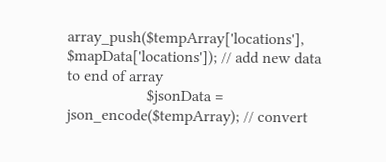array_push($tempArray['locations'], $mapData['locations']); // add new data to end of array
                    $jsonData = json_encode($tempArray); // convert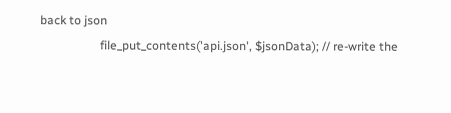back to json
                    file_put_contents('api.json', $jsonData); // re-write the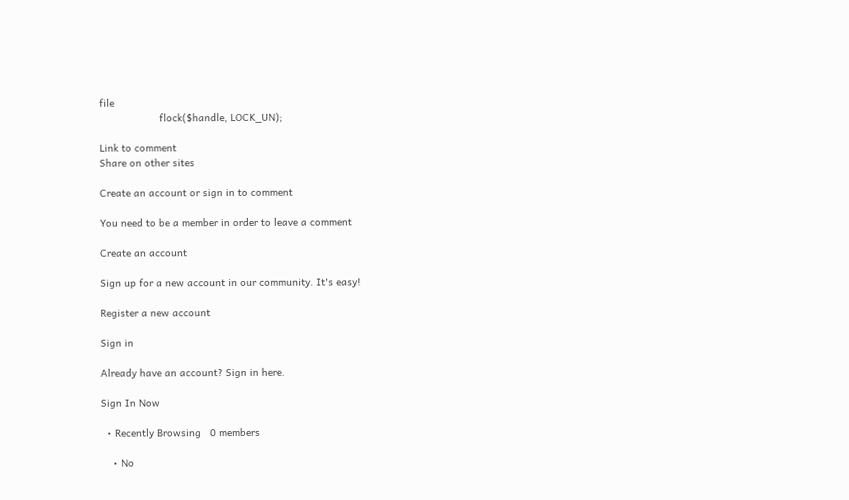file
                    flock($handle, LOCK_UN);

Link to comment
Share on other sites

Create an account or sign in to comment

You need to be a member in order to leave a comment

Create an account

Sign up for a new account in our community. It's easy!

Register a new account

Sign in

Already have an account? Sign in here.

Sign In Now

  • Recently Browsing   0 members

    • No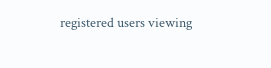registered users viewing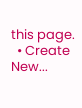this page.
  • Create New...